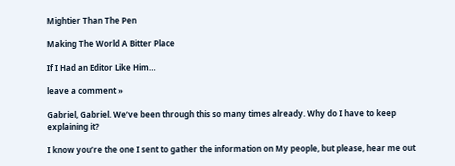Mightier Than The Pen

Making The World A Bitter Place

If I Had an Editor Like Him…

leave a comment »

Gabriel, Gabriel. We’ve been through this so many times already. Why do I have to keep explaining it?

I know you’re the one I sent to gather the information on My people, but please, hear me out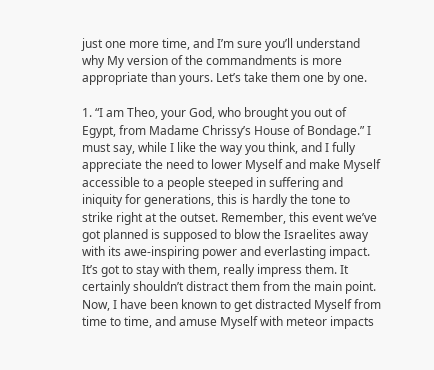just one more time, and I’m sure you’ll understand why My version of the commandments is more appropriate than yours. Let’s take them one by one.

1. “I am Theo, your God, who brought you out of Egypt, from Madame Chrissy’s House of Bondage.” I must say, while I like the way you think, and I fully appreciate the need to lower Myself and make Myself accessible to a people steeped in suffering and iniquity for generations, this is hardly the tone to strike right at the outset. Remember, this event we’ve got planned is supposed to blow the Israelites away with its awe-inspiring power and everlasting impact. It’s got to stay with them, really impress them. It certainly shouldn’t distract them from the main point. Now, I have been known to get distracted Myself from time to time, and amuse Myself with meteor impacts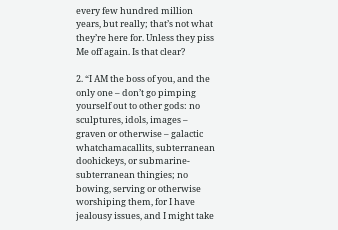every few hundred million years, but really; that’s not what they’re here for. Unless they piss Me off again. Is that clear?

2. “I AM the boss of you, and the only one – don’t go pimping yourself out to other gods: no sculptures, idols, images – graven or otherwise – galactic whatchamacallits, subterranean doohickeys, or submarine-subterranean thingies; no bowing, serving or otherwise worshiping them, for I have jealousy issues, and I might take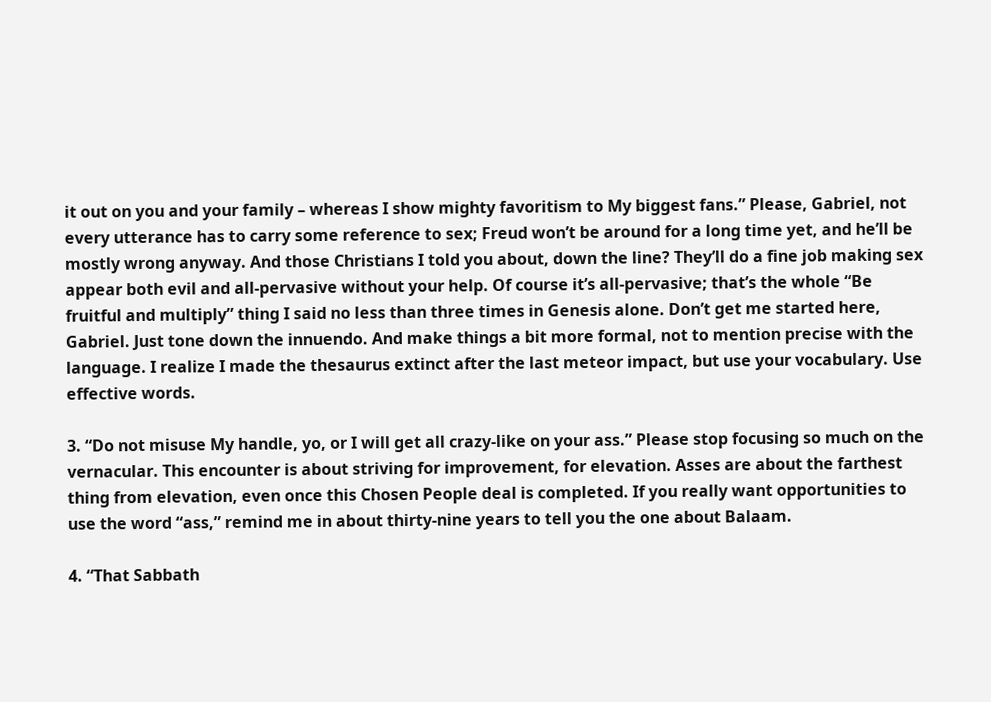it out on you and your family – whereas I show mighty favoritism to My biggest fans.” Please, Gabriel, not every utterance has to carry some reference to sex; Freud won’t be around for a long time yet, and he’ll be mostly wrong anyway. And those Christians I told you about, down the line? They’ll do a fine job making sex appear both evil and all-pervasive without your help. Of course it’s all-pervasive; that’s the whole “Be fruitful and multiply” thing I said no less than three times in Genesis alone. Don’t get me started here, Gabriel. Just tone down the innuendo. And make things a bit more formal, not to mention precise with the language. I realize I made the thesaurus extinct after the last meteor impact, but use your vocabulary. Use effective words.

3. “Do not misuse My handle, yo, or I will get all crazy-like on your ass.” Please stop focusing so much on the vernacular. This encounter is about striving for improvement, for elevation. Asses are about the farthest thing from elevation, even once this Chosen People deal is completed. If you really want opportunities to use the word “ass,” remind me in about thirty-nine years to tell you the one about Balaam.

4. “That Sabbath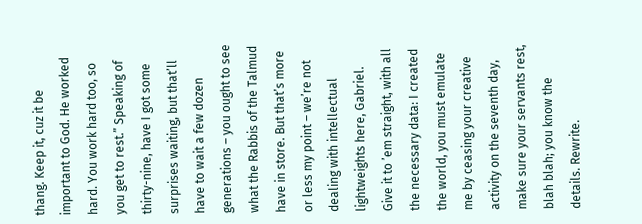thang. Keep it, cuz it be important to God. He worked hard. You work hard too, so you get to rest.” Speaking of thirty-nine, have I got some surprises waiting, but that’ll have to wait a few dozen generations – you ought to see what the Rabbis of the Talmud have in store. But that’s more or less my point – we’re not dealing with intellectual lightweights here, Gabriel. Give it to ’em straight, with all the necessary data: I created the world, you must emulate me by ceasing your creative activity on the seventh day, make sure your servants rest, blah blah; you know the details. Rewrite.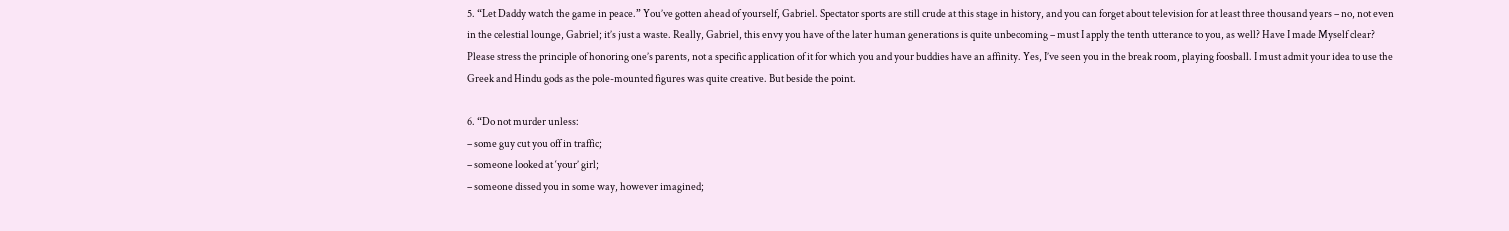5. “Let Daddy watch the game in peace.” You’ve gotten ahead of yourself, Gabriel. Spectator sports are still crude at this stage in history, and you can forget about television for at least three thousand years – no, not even in the celestial lounge, Gabriel; it’s just a waste. Really, Gabriel, this envy you have of the later human generations is quite unbecoming – must I apply the tenth utterance to you, as well? Have I made Myself clear? Please stress the principle of honoring one’s parents, not a specific application of it for which you and your buddies have an affinity. Yes, I’ve seen you in the break room, playing foosball. I must admit your idea to use the Greek and Hindu gods as the pole-mounted figures was quite creative. But beside the point.

6. “Do not murder unless:
– some guy cut you off in traffic;
– someone looked at ‘your’ girl;
– someone dissed you in some way, however imagined;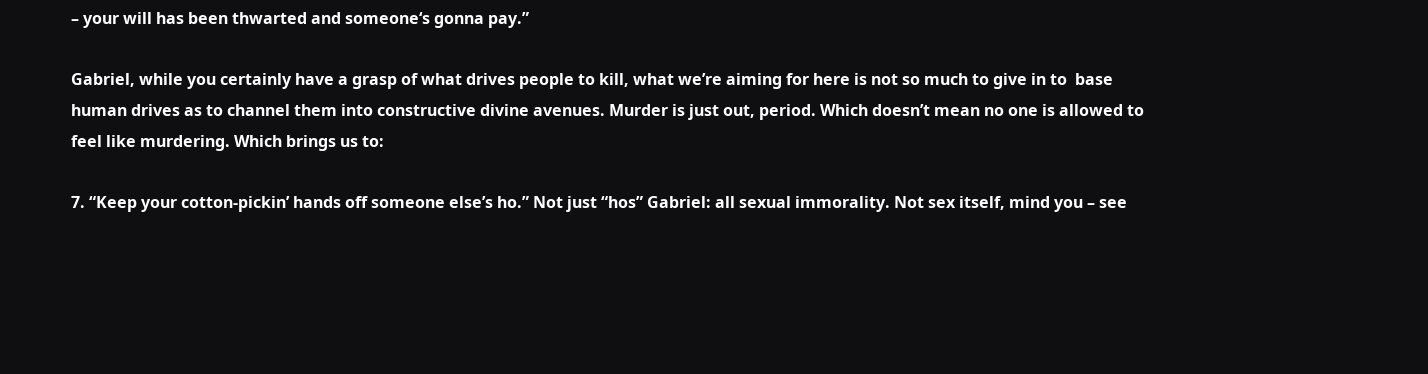– your will has been thwarted and someone‘s gonna pay.”

Gabriel, while you certainly have a grasp of what drives people to kill, what we’re aiming for here is not so much to give in to  base human drives as to channel them into constructive divine avenues. Murder is just out, period. Which doesn’t mean no one is allowed to feel like murdering. Which brings us to:

7. “Keep your cotton-pickin’ hands off someone else’s ho.” Not just “hos” Gabriel: all sexual immorality. Not sex itself, mind you – see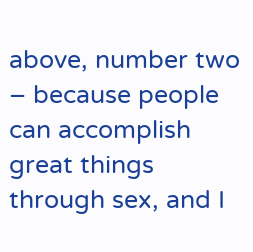above, number two – because people can accomplish great things through sex, and I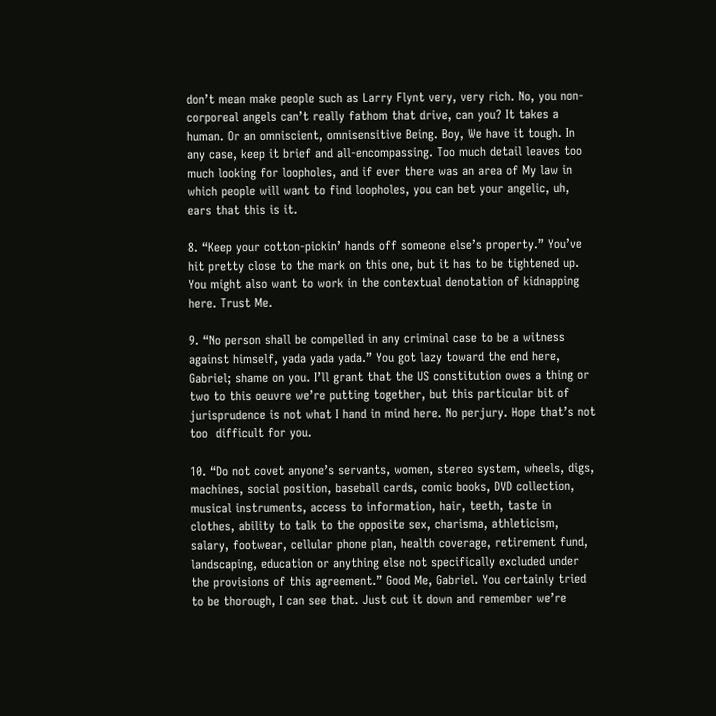don’t mean make people such as Larry Flynt very, very rich. No, you non-corporeal angels can’t really fathom that drive, can you? It takes a human. Or an omniscient, omnisensitive Being. Boy, We have it tough. In any case, keep it brief and all-encompassing. Too much detail leaves too much looking for loopholes, and if ever there was an area of My law in which people will want to find loopholes, you can bet your angelic, uh, ears that this is it.

8. “Keep your cotton-pickin’ hands off someone else’s property.” You’ve hit pretty close to the mark on this one, but it has to be tightened up. You might also want to work in the contextual denotation of kidnapping here. Trust Me.

9. “No person shall be compelled in any criminal case to be a witness against himself, yada yada yada.” You got lazy toward the end here, Gabriel; shame on you. I’ll grant that the US constitution owes a thing or two to this oeuvre we’re putting together, but this particular bit of jurisprudence is not what I hand in mind here. No perjury. Hope that’s not too  difficult for you.

10. “Do not covet anyone’s servants, women, stereo system, wheels, digs, machines, social position, baseball cards, comic books, DVD collection, musical instruments, access to information, hair, teeth, taste in clothes, ability to talk to the opposite sex, charisma, athleticism, salary, footwear, cellular phone plan, health coverage, retirement fund, landscaping, education or anything else not specifically excluded under the provisions of this agreement.” Good Me, Gabriel. You certainly tried to be thorough, I can see that. Just cut it down and remember we’re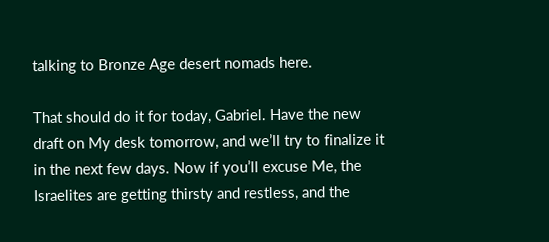talking to Bronze Age desert nomads here.

That should do it for today, Gabriel. Have the new draft on My desk tomorrow, and we’ll try to finalize it in the next few days. Now if you’ll excuse Me, the Israelites are getting thirsty and restless, and the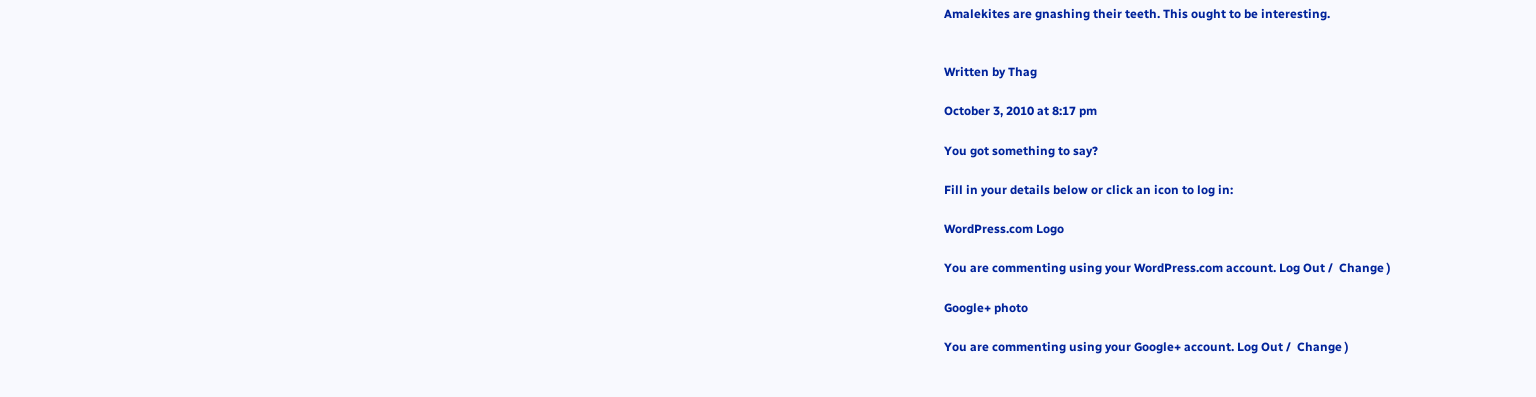Amalekites are gnashing their teeth. This ought to be interesting.


Written by Thag

October 3, 2010 at 8:17 pm

You got something to say?

Fill in your details below or click an icon to log in:

WordPress.com Logo

You are commenting using your WordPress.com account. Log Out /  Change )

Google+ photo

You are commenting using your Google+ account. Log Out /  Change )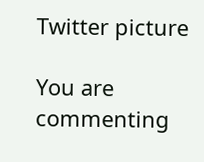Twitter picture

You are commenting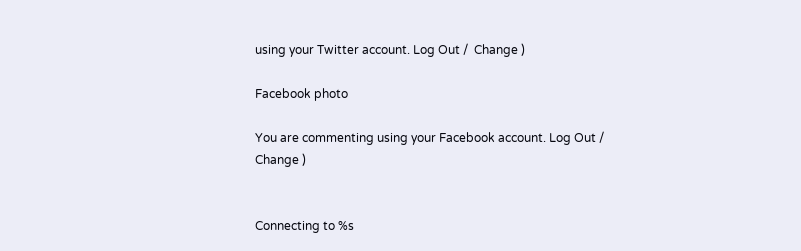using your Twitter account. Log Out /  Change )

Facebook photo

You are commenting using your Facebook account. Log Out /  Change )


Connecting to %s